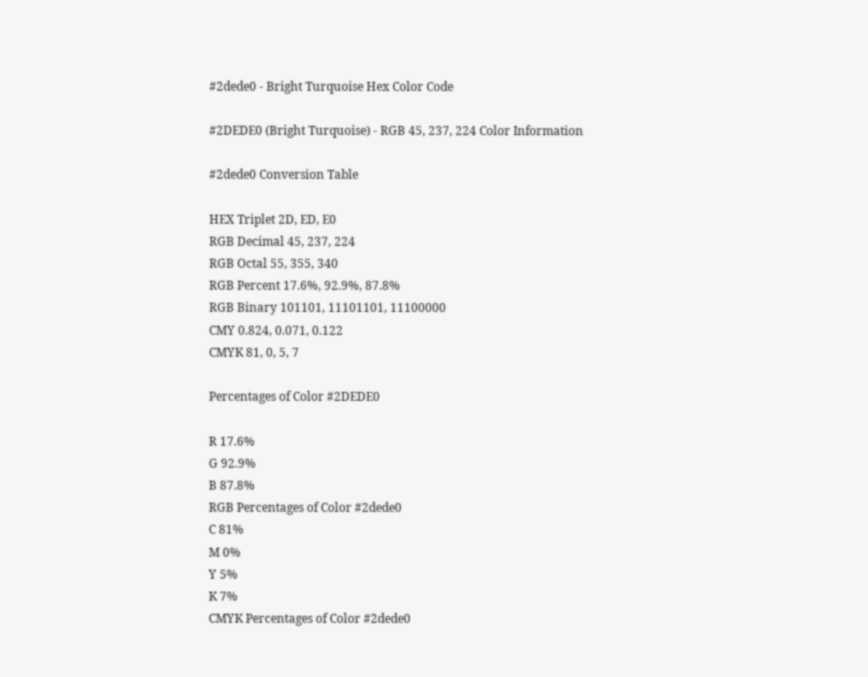#2dede0 - Bright Turquoise Hex Color Code

#2DEDE0 (Bright Turquoise) - RGB 45, 237, 224 Color Information

#2dede0 Conversion Table

HEX Triplet 2D, ED, E0
RGB Decimal 45, 237, 224
RGB Octal 55, 355, 340
RGB Percent 17.6%, 92.9%, 87.8%
RGB Binary 101101, 11101101, 11100000
CMY 0.824, 0.071, 0.122
CMYK 81, 0, 5, 7

Percentages of Color #2DEDE0

R 17.6%
G 92.9%
B 87.8%
RGB Percentages of Color #2dede0
C 81%
M 0%
Y 5%
K 7%
CMYK Percentages of Color #2dede0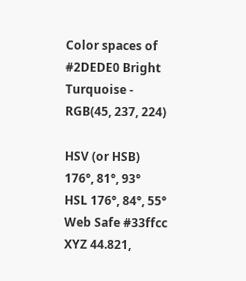Color spaces of #2DEDE0 Bright Turquoise - RGB(45, 237, 224)

HSV (or HSB) 176°, 81°, 93°
HSL 176°, 84°, 55°
Web Safe #33ffcc
XYZ 44.821,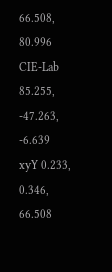66.508, 80.996
CIE-Lab 85.255, -47.263, -6.639
xyY 0.233, 0.346, 66.508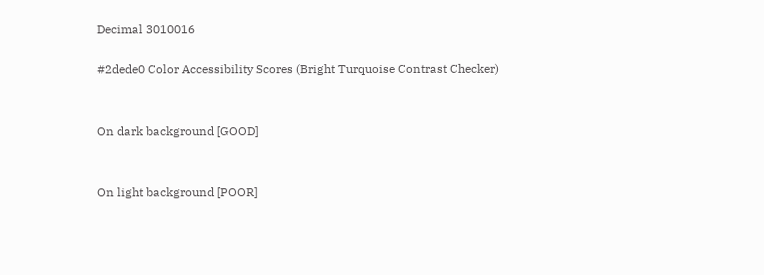Decimal 3010016

#2dede0 Color Accessibility Scores (Bright Turquoise Contrast Checker)


On dark background [GOOD]


On light background [POOR]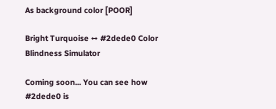As background color [POOR]

Bright Turquoise ↔ #2dede0 Color Blindness Simulator

Coming soon... You can see how #2dede0 is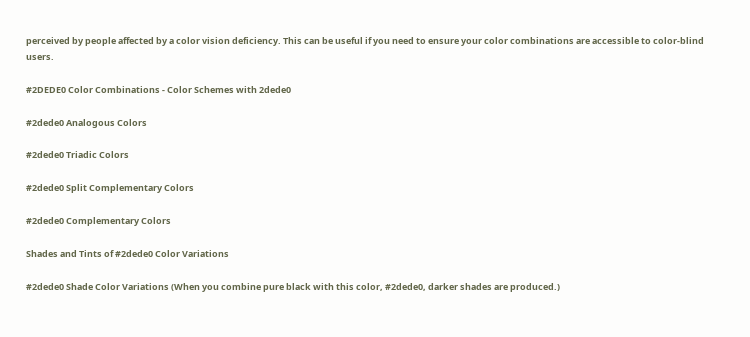perceived by people affected by a color vision deficiency. This can be useful if you need to ensure your color combinations are accessible to color-blind users.

#2DEDE0 Color Combinations - Color Schemes with 2dede0

#2dede0 Analogous Colors

#2dede0 Triadic Colors

#2dede0 Split Complementary Colors

#2dede0 Complementary Colors

Shades and Tints of #2dede0 Color Variations

#2dede0 Shade Color Variations (When you combine pure black with this color, #2dede0, darker shades are produced.)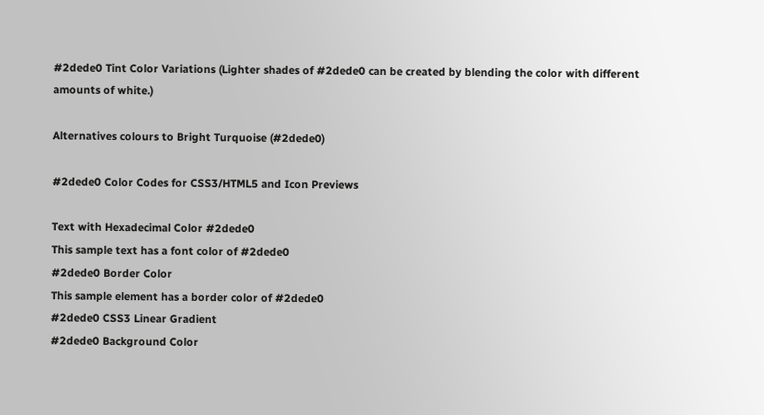#2dede0 Tint Color Variations (Lighter shades of #2dede0 can be created by blending the color with different amounts of white.)

Alternatives colours to Bright Turquoise (#2dede0)

#2dede0 Color Codes for CSS3/HTML5 and Icon Previews

Text with Hexadecimal Color #2dede0
This sample text has a font color of #2dede0
#2dede0 Border Color
This sample element has a border color of #2dede0
#2dede0 CSS3 Linear Gradient
#2dede0 Background Color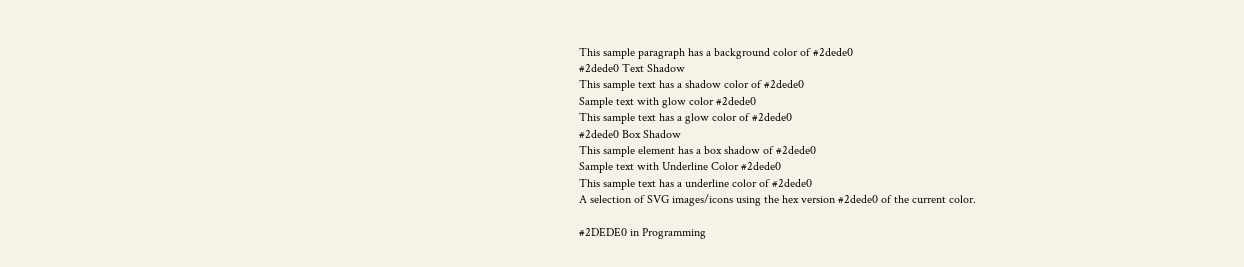This sample paragraph has a background color of #2dede0
#2dede0 Text Shadow
This sample text has a shadow color of #2dede0
Sample text with glow color #2dede0
This sample text has a glow color of #2dede0
#2dede0 Box Shadow
This sample element has a box shadow of #2dede0
Sample text with Underline Color #2dede0
This sample text has a underline color of #2dede0
A selection of SVG images/icons using the hex version #2dede0 of the current color.

#2DEDE0 in Programming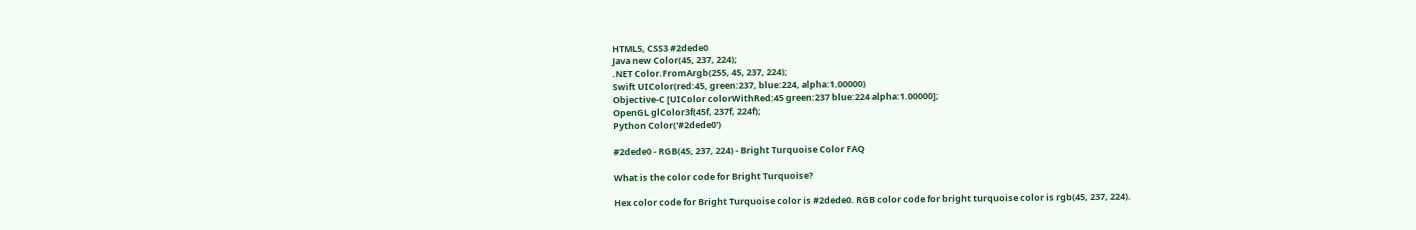HTML5, CSS3 #2dede0
Java new Color(45, 237, 224);
.NET Color.FromArgb(255, 45, 237, 224);
Swift UIColor(red:45, green:237, blue:224, alpha:1.00000)
Objective-C [UIColor colorWithRed:45 green:237 blue:224 alpha:1.00000];
OpenGL glColor3f(45f, 237f, 224f);
Python Color('#2dede0')

#2dede0 - RGB(45, 237, 224) - Bright Turquoise Color FAQ

What is the color code for Bright Turquoise?

Hex color code for Bright Turquoise color is #2dede0. RGB color code for bright turquoise color is rgb(45, 237, 224).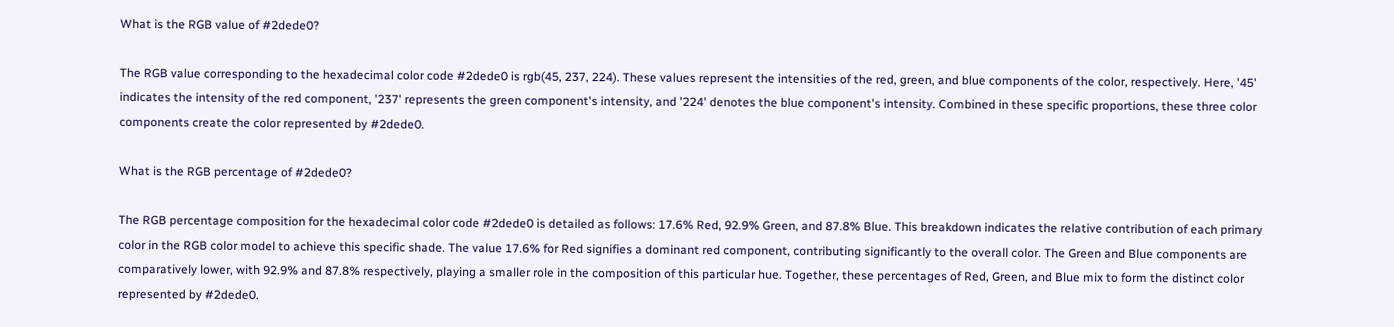What is the RGB value of #2dede0?

The RGB value corresponding to the hexadecimal color code #2dede0 is rgb(45, 237, 224). These values represent the intensities of the red, green, and blue components of the color, respectively. Here, '45' indicates the intensity of the red component, '237' represents the green component's intensity, and '224' denotes the blue component's intensity. Combined in these specific proportions, these three color components create the color represented by #2dede0.

What is the RGB percentage of #2dede0?

The RGB percentage composition for the hexadecimal color code #2dede0 is detailed as follows: 17.6% Red, 92.9% Green, and 87.8% Blue. This breakdown indicates the relative contribution of each primary color in the RGB color model to achieve this specific shade. The value 17.6% for Red signifies a dominant red component, contributing significantly to the overall color. The Green and Blue components are comparatively lower, with 92.9% and 87.8% respectively, playing a smaller role in the composition of this particular hue. Together, these percentages of Red, Green, and Blue mix to form the distinct color represented by #2dede0.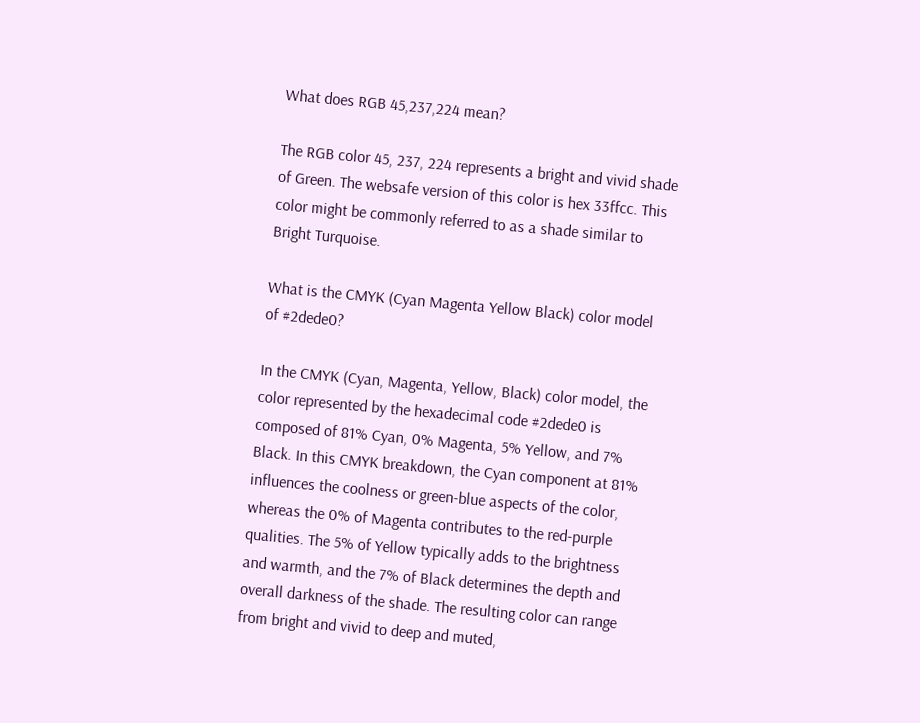What does RGB 45,237,224 mean?

The RGB color 45, 237, 224 represents a bright and vivid shade of Green. The websafe version of this color is hex 33ffcc. This color might be commonly referred to as a shade similar to Bright Turquoise.

What is the CMYK (Cyan Magenta Yellow Black) color model of #2dede0?

In the CMYK (Cyan, Magenta, Yellow, Black) color model, the color represented by the hexadecimal code #2dede0 is composed of 81% Cyan, 0% Magenta, 5% Yellow, and 7% Black. In this CMYK breakdown, the Cyan component at 81% influences the coolness or green-blue aspects of the color, whereas the 0% of Magenta contributes to the red-purple qualities. The 5% of Yellow typically adds to the brightness and warmth, and the 7% of Black determines the depth and overall darkness of the shade. The resulting color can range from bright and vivid to deep and muted,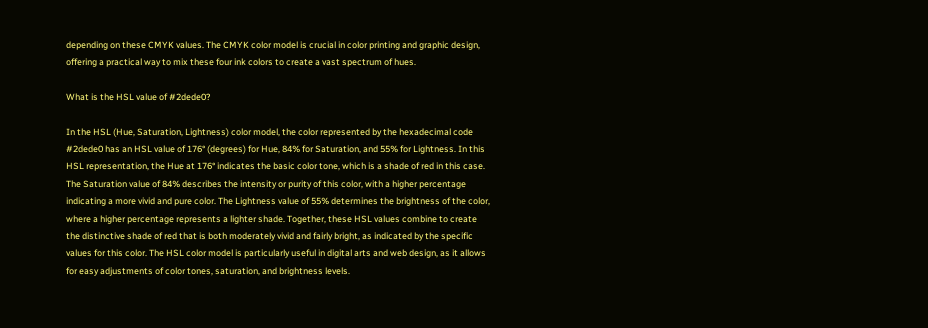depending on these CMYK values. The CMYK color model is crucial in color printing and graphic design, offering a practical way to mix these four ink colors to create a vast spectrum of hues.

What is the HSL value of #2dede0?

In the HSL (Hue, Saturation, Lightness) color model, the color represented by the hexadecimal code #2dede0 has an HSL value of 176° (degrees) for Hue, 84% for Saturation, and 55% for Lightness. In this HSL representation, the Hue at 176° indicates the basic color tone, which is a shade of red in this case. The Saturation value of 84% describes the intensity or purity of this color, with a higher percentage indicating a more vivid and pure color. The Lightness value of 55% determines the brightness of the color, where a higher percentage represents a lighter shade. Together, these HSL values combine to create the distinctive shade of red that is both moderately vivid and fairly bright, as indicated by the specific values for this color. The HSL color model is particularly useful in digital arts and web design, as it allows for easy adjustments of color tones, saturation, and brightness levels.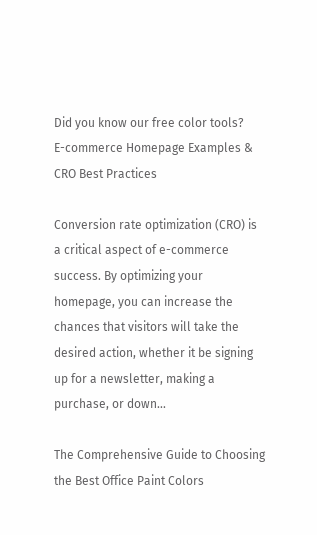Did you know our free color tools?
E-commerce Homepage Examples & CRO Best Practices

Conversion rate optimization (CRO) is a critical aspect of e-commerce success. By optimizing your homepage, you can increase the chances that visitors will take the desired action, whether it be signing up for a newsletter, making a purchase, or down...

The Comprehensive Guide to Choosing the Best Office Paint Colors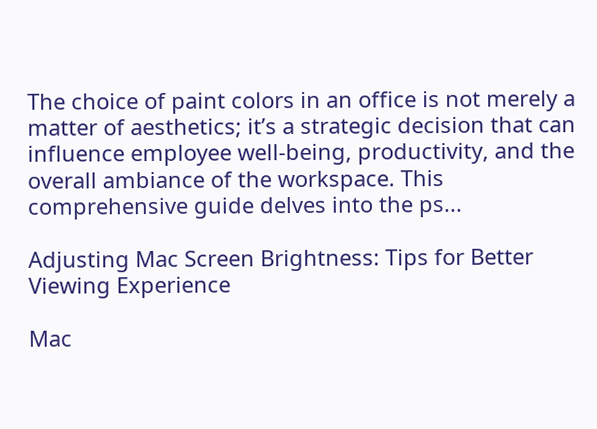The choice of paint colors in an office is not merely a matter of aesthetics; it’s a strategic decision that can influence employee well-being, productivity, and the overall ambiance of the workspace. This comprehensive guide delves into the ps...

Adjusting Mac Screen Brightness: Tips for Better Viewing Experience

Mac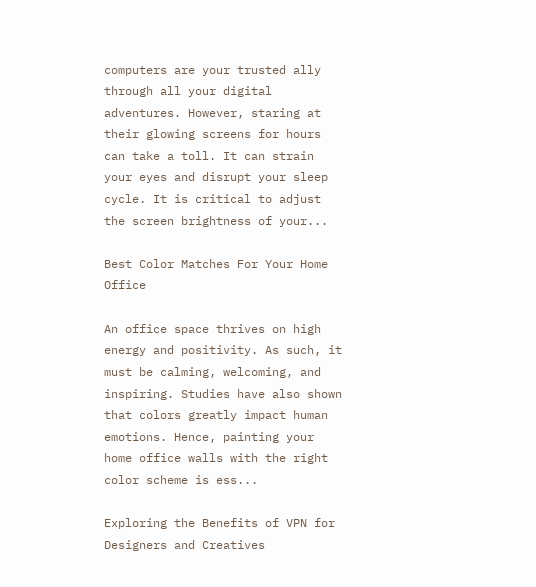computers are your trusted ally through all your digital adventures. However, staring at their glowing screens for hours can take a toll. It can strain your eyes and disrupt your sleep cycle. It is critical to adjust the screen brightness of your...

Best Color Matches For Your Home Office

An office space thrives on high energy and positivity. As such, it must be calming, welcoming, and inspiring. Studies have also shown that colors greatly impact human emotions. Hence, painting your home office walls with the right color scheme is ess...

Exploring the Benefits of VPN for Designers and Creatives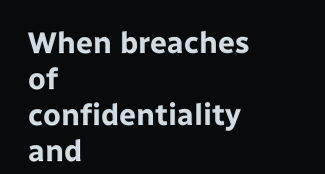When breaches of confidentiality and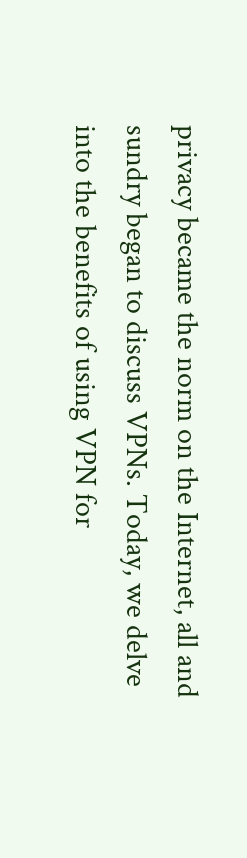privacy became the norm on the Internet, all and sundry began to discuss VPNs. Today, we delve into the benefits of using VPN for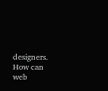designers. How can web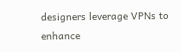designers leverage VPNs to enhance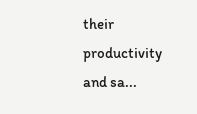their productivity and sa...